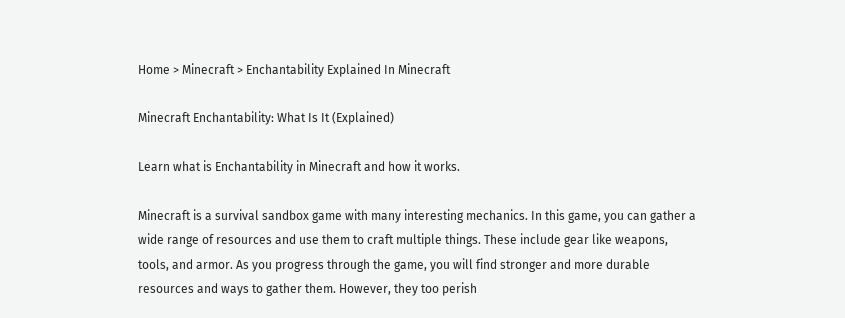Home > Minecraft > Enchantability Explained In Minecraft

Minecraft Enchantability: What Is It (Explained)

Learn what is Enchantability in Minecraft and how it works.

Minecraft is a survival sandbox game with many interesting mechanics. In this game, you can gather a wide range of resources and use them to craft multiple things. These include gear like weapons, tools, and armor. As you progress through the game, you will find stronger and more durable resources and ways to gather them. However, they too perish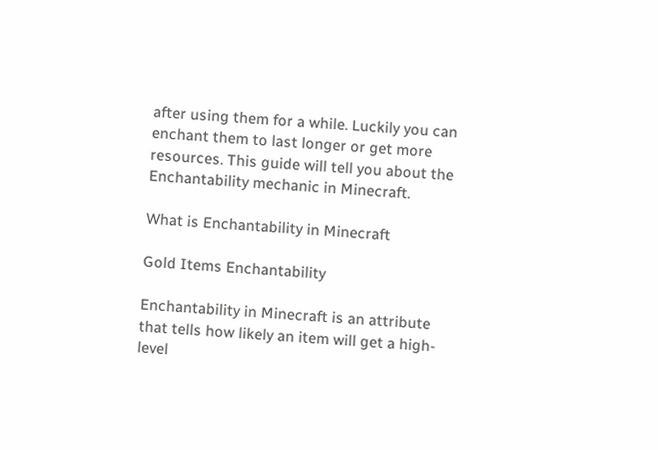after using them for a while. Luckily you can enchant them to last longer or get more resources. This guide will tell you about the Enchantability mechanic in Minecraft.

What is Enchantability in Minecraft

Gold Items Enchantability

Enchantability in Minecraft is an attribute that tells how likely an item will get a high-level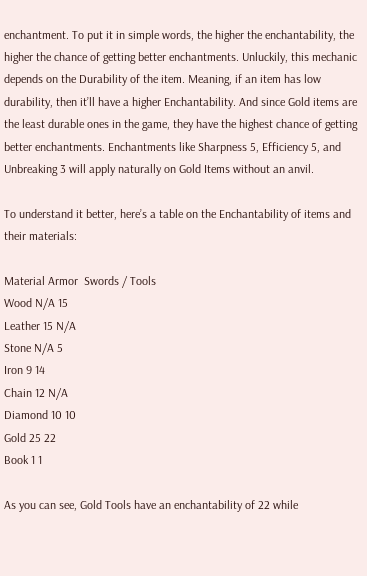enchantment. To put it in simple words, the higher the enchantability, the higher the chance of getting better enchantments. Unluckily, this mechanic depends on the Durability of the item. Meaning, if an item has low durability, then it’ll have a higher Enchantability. And since Gold items are the least durable ones in the game, they have the highest chance of getting better enchantments. Enchantments like Sharpness 5, Efficiency 5, and Unbreaking 3 will apply naturally on Gold Items without an anvil.

To understand it better, here’s a table on the Enchantability of items and their materials:

Material Armor  Swords / Tools
Wood N/A 15
Leather 15 N/A
Stone N/A 5
Iron 9 14
Chain 12 N/A
Diamond 10 10
Gold 25 22
Book 1 1

As you can see, Gold Tools have an enchantability of 22 while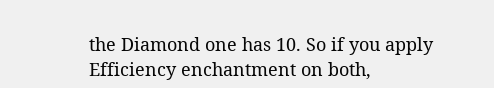the Diamond one has 10. So if you apply Efficiency enchantment on both,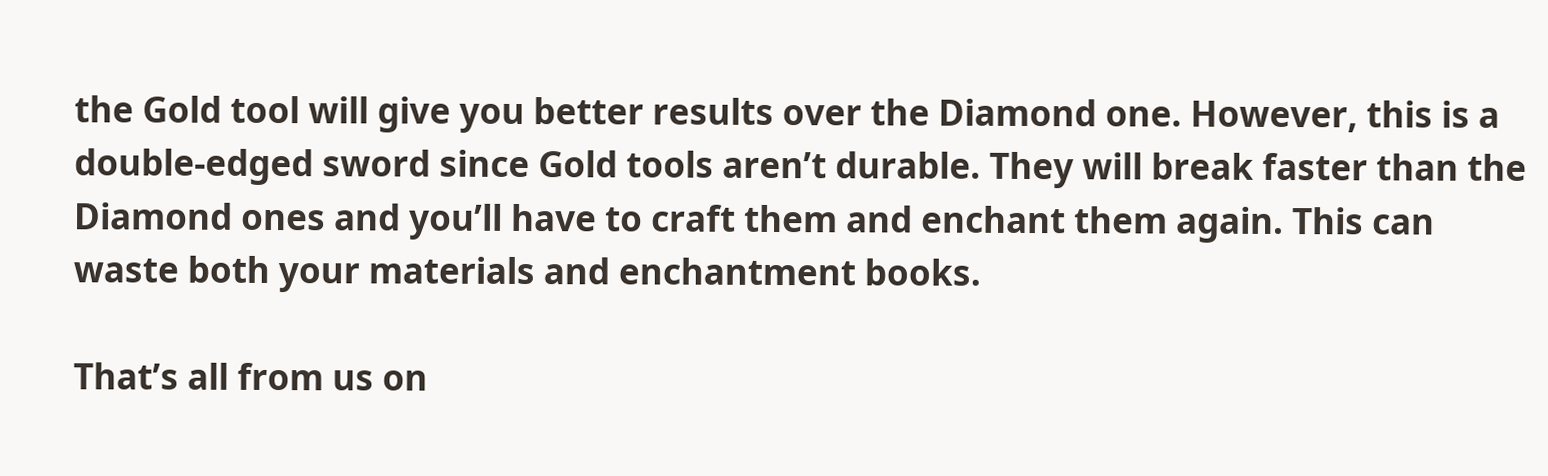the Gold tool will give you better results over the Diamond one. However, this is a double-edged sword since Gold tools aren’t durable. They will break faster than the Diamond ones and you’ll have to craft them and enchant them again. This can waste both your materials and enchantment books.

That’s all from us on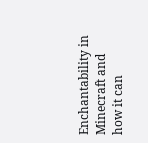Enchantability in Minecraft and how it can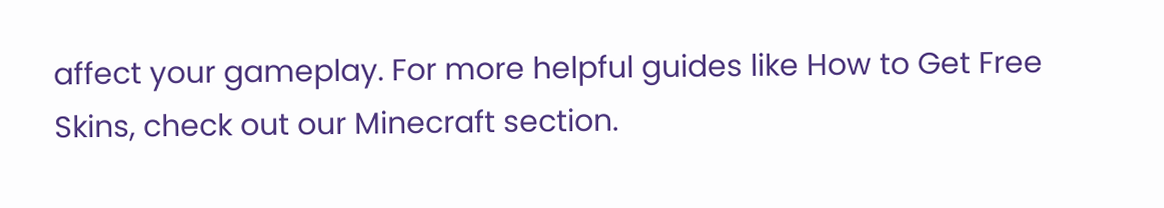affect your gameplay. For more helpful guides like How to Get Free Skins, check out our Minecraft section.